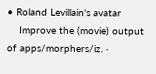• Roland Levillain's avatar
    Improve the (movie) output of apps/morphers/iz. ·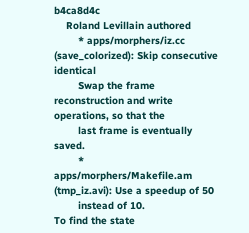b4ca8d4c
    Roland Levillain authored
        * apps/morphers/iz.cc (save_colorized): Skip consecutive identical
        Swap the frame reconstruction and write operations, so that the
        last frame is eventually saved.
        * apps/morphers/Makefile.am (tmp_iz.avi): Use a speedup of 50
        instead of 10.
To find the state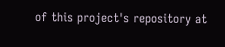of this project's repository at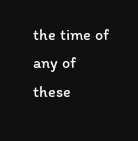the time of any of these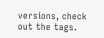versions, check out the tags.